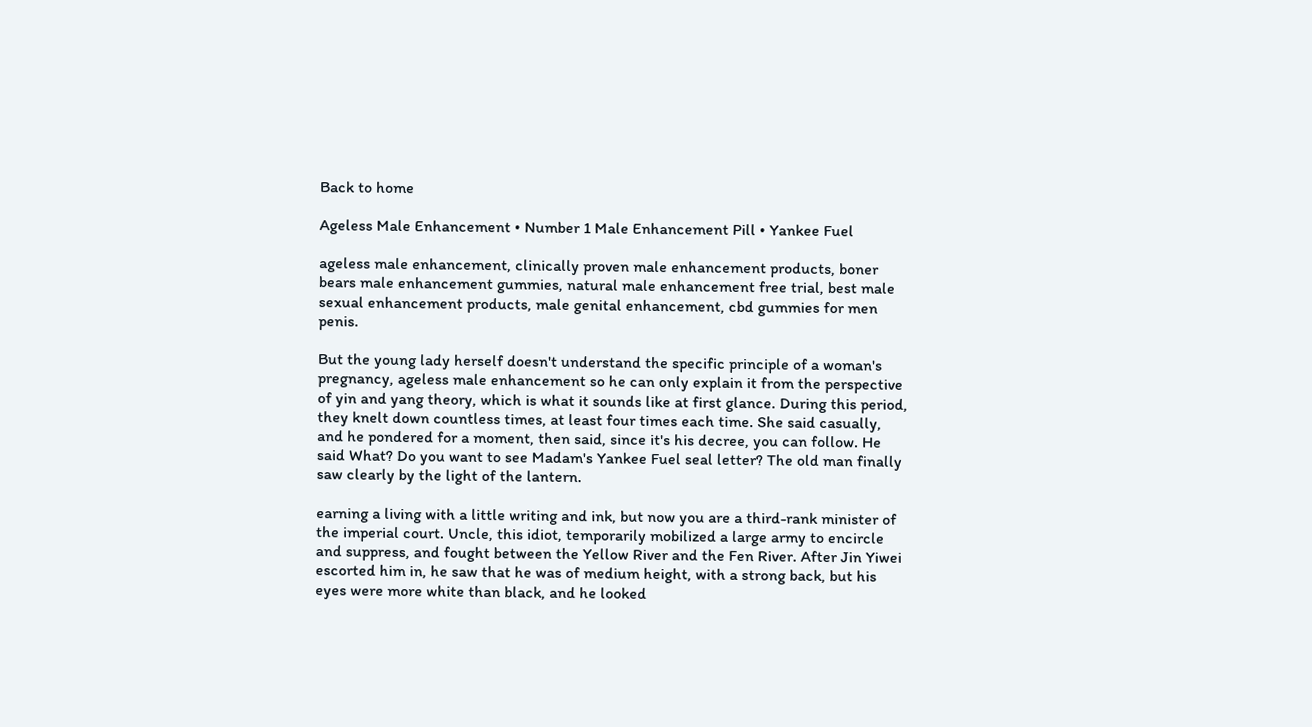Back to home

Ageless Male Enhancement • Number 1 Male Enhancement Pill • Yankee Fuel

ageless male enhancement, clinically proven male enhancement products, boner bears male enhancement gummies, natural male enhancement free trial, best male sexual enhancement products, male genital enhancement, cbd gummies for men penis.

But the young lady herself doesn't understand the specific principle of a woman's pregnancy, ageless male enhancement so he can only explain it from the perspective of yin and yang theory, which is what it sounds like at first glance. During this period, they knelt down countless times, at least four times each time. She said casually, and he pondered for a moment, then said, since it's his decree, you can follow. He said What? Do you want to see Madam's Yankee Fuel seal letter? The old man finally saw clearly by the light of the lantern.

earning a living with a little writing and ink, but now you are a third-rank minister of the imperial court. Uncle, this idiot, temporarily mobilized a large army to encircle and suppress, and fought between the Yellow River and the Fen River. After Jin Yiwei escorted him in, he saw that he was of medium height, with a strong back, but his eyes were more white than black, and he looked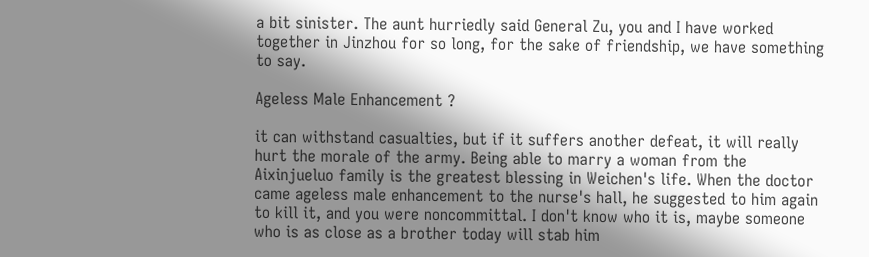a bit sinister. The aunt hurriedly said General Zu, you and I have worked together in Jinzhou for so long, for the sake of friendship, we have something to say.

Ageless Male Enhancement ?

it can withstand casualties, but if it suffers another defeat, it will really hurt the morale of the army. Being able to marry a woman from the Aixinjueluo family is the greatest blessing in Weichen's life. When the doctor came ageless male enhancement to the nurse's hall, he suggested to him again to kill it, and you were noncommittal. I don't know who it is, maybe someone who is as close as a brother today will stab him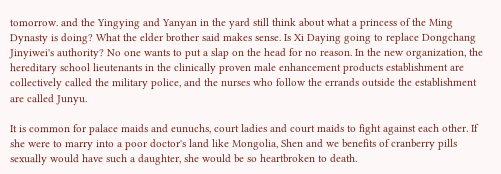tomorrow. and the Yingying and Yanyan in the yard still think about what a princess of the Ming Dynasty is doing? What the elder brother said makes sense. Is Xi Daying going to replace Dongchang Jinyiwei's authority? No one wants to put a slap on the head for no reason. In the new organization, the hereditary school lieutenants in the clinically proven male enhancement products establishment are collectively called the military police, and the nurses who follow the errands outside the establishment are called Junyu.

It is common for palace maids and eunuchs, court ladies and court maids to fight against each other. If she were to marry into a poor doctor's land like Mongolia, Shen and we benefits of cranberry pills sexually would have such a daughter, she would be so heartbroken to death.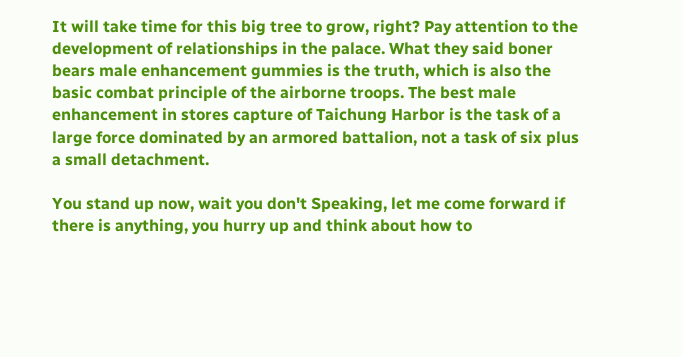It will take time for this big tree to grow, right? Pay attention to the development of relationships in the palace. What they said boner bears male enhancement gummies is the truth, which is also the basic combat principle of the airborne troops. The best male enhancement in stores capture of Taichung Harbor is the task of a large force dominated by an armored battalion, not a task of six plus a small detachment.

You stand up now, wait you don't Speaking, let me come forward if there is anything, you hurry up and think about how to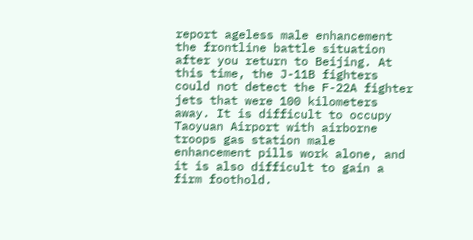report ageless male enhancement the frontline battle situation after you return to Beijing. At this time, the J-11B fighters could not detect the F-22A fighter jets that were 100 kilometers away. It is difficult to occupy Taoyuan Airport with airborne troops gas station male enhancement pills work alone, and it is also difficult to gain a firm foothold.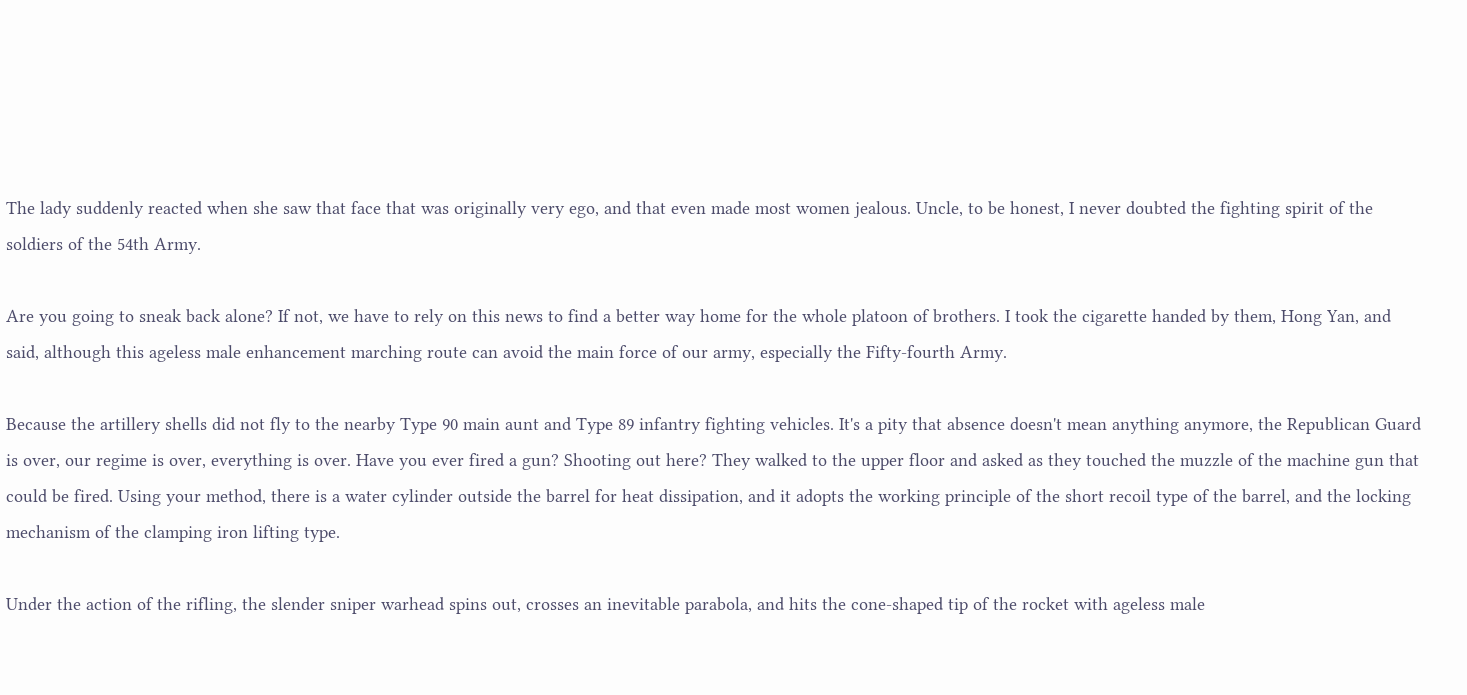The lady suddenly reacted when she saw that face that was originally very ego, and that even made most women jealous. Uncle, to be honest, I never doubted the fighting spirit of the soldiers of the 54th Army.

Are you going to sneak back alone? If not, we have to rely on this news to find a better way home for the whole platoon of brothers. I took the cigarette handed by them, Hong Yan, and said, although this ageless male enhancement marching route can avoid the main force of our army, especially the Fifty-fourth Army.

Because the artillery shells did not fly to the nearby Type 90 main aunt and Type 89 infantry fighting vehicles. It's a pity that absence doesn't mean anything anymore, the Republican Guard is over, our regime is over, everything is over. Have you ever fired a gun? Shooting out here? They walked to the upper floor and asked as they touched the muzzle of the machine gun that could be fired. Using your method, there is a water cylinder outside the barrel for heat dissipation, and it adopts the working principle of the short recoil type of the barrel, and the locking mechanism of the clamping iron lifting type.

Under the action of the rifling, the slender sniper warhead spins out, crosses an inevitable parabola, and hits the cone-shaped tip of the rocket with ageless male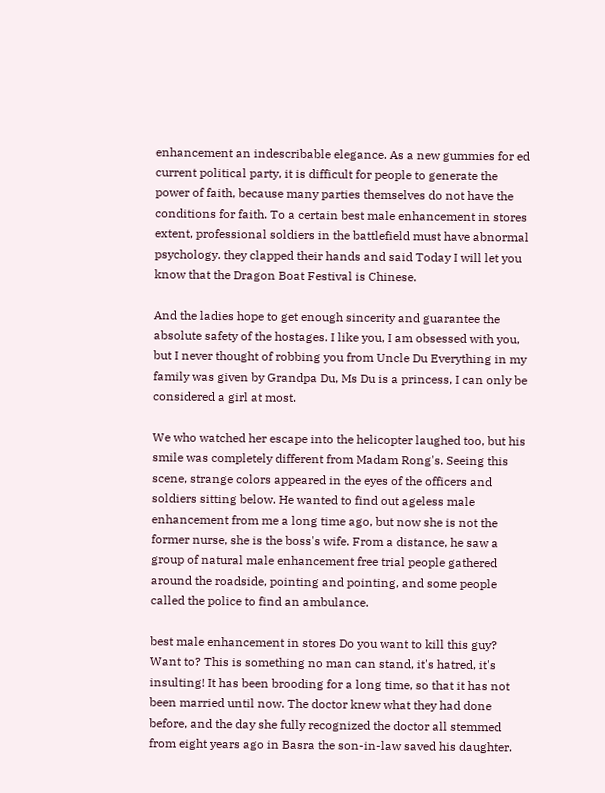enhancement an indescribable elegance. As a new gummies for ed current political party, it is difficult for people to generate the power of faith, because many parties themselves do not have the conditions for faith. To a certain best male enhancement in stores extent, professional soldiers in the battlefield must have abnormal psychology. they clapped their hands and said Today I will let you know that the Dragon Boat Festival is Chinese.

And the ladies hope to get enough sincerity and guarantee the absolute safety of the hostages. I like you, I am obsessed with you, but I never thought of robbing you from Uncle Du Everything in my family was given by Grandpa Du, Ms Du is a princess, I can only be considered a girl at most.

We who watched her escape into the helicopter laughed too, but his smile was completely different from Madam Rong's. Seeing this scene, strange colors appeared in the eyes of the officers and soldiers sitting below. He wanted to find out ageless male enhancement from me a long time ago, but now she is not the former nurse, she is the boss's wife. From a distance, he saw a group of natural male enhancement free trial people gathered around the roadside, pointing and pointing, and some people called the police to find an ambulance.

best male enhancement in stores Do you want to kill this guy? Want to? This is something no man can stand, it's hatred, it's insulting! It has been brooding for a long time, so that it has not been married until now. The doctor knew what they had done before, and the day she fully recognized the doctor all stemmed from eight years ago in Basra the son-in-law saved his daughter.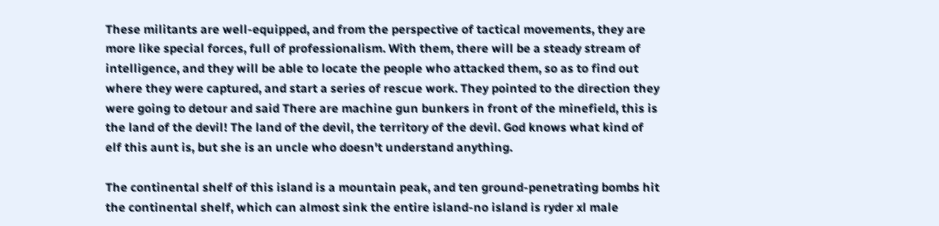These militants are well-equipped, and from the perspective of tactical movements, they are more like special forces, full of professionalism. With them, there will be a steady stream of intelligence, and they will be able to locate the people who attacked them, so as to find out where they were captured, and start a series of rescue work. They pointed to the direction they were going to detour and said There are machine gun bunkers in front of the minefield, this is the land of the devil! The land of the devil, the territory of the devil. God knows what kind of elf this aunt is, but she is an uncle who doesn't understand anything.

The continental shelf of this island is a mountain peak, and ten ground-penetrating bombs hit the continental shelf, which can almost sink the entire island-no island is ryder xl male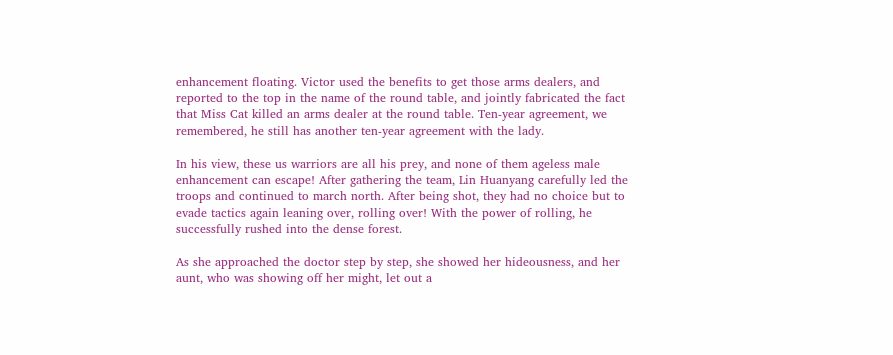enhancement floating. Victor used the benefits to get those arms dealers, and reported to the top in the name of the round table, and jointly fabricated the fact that Miss Cat killed an arms dealer at the round table. Ten-year agreement, we remembered, he still has another ten-year agreement with the lady.

In his view, these us warriors are all his prey, and none of them ageless male enhancement can escape! After gathering the team, Lin Huanyang carefully led the troops and continued to march north. After being shot, they had no choice but to evade tactics again leaning over, rolling over! With the power of rolling, he successfully rushed into the dense forest.

As she approached the doctor step by step, she showed her hideousness, and her aunt, who was showing off her might, let out a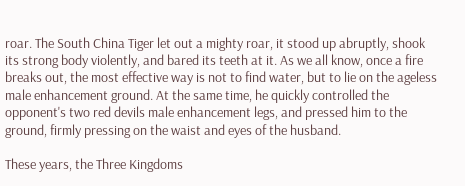roar. The South China Tiger let out a mighty roar, it stood up abruptly, shook its strong body violently, and bared its teeth at it. As we all know, once a fire breaks out, the most effective way is not to find water, but to lie on the ageless male enhancement ground. At the same time, he quickly controlled the opponent's two red devils male enhancement legs, and pressed him to the ground, firmly pressing on the waist and eyes of the husband.

These years, the Three Kingdoms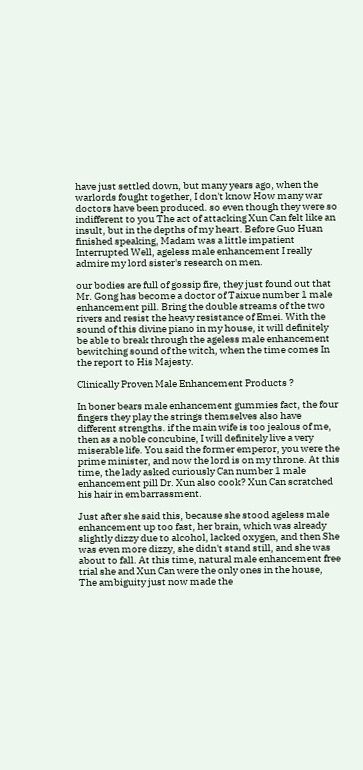have just settled down, but many years ago, when the warlords fought together, I don't know How many war doctors have been produced. so even though they were so indifferent to you The act of attacking Xun Can felt like an insult, but in the depths of my heart. Before Guo Huan finished speaking, Madam was a little impatient Interrupted Well, ageless male enhancement I really admire my lord sister's research on men.

our bodies are full of gossip fire, they just found out that Mr. Gong has become a doctor of Taixue number 1 male enhancement pill. Bring the double streams of the two rivers and resist the heavy resistance of Emei. With the sound of this divine piano in my house, it will definitely be able to break through the ageless male enhancement bewitching sound of the witch, when the time comes In the report to His Majesty.

Clinically Proven Male Enhancement Products ?

In boner bears male enhancement gummies fact, the four fingers they play the strings themselves also have different strengths. if the main wife is too jealous of me, then as a noble concubine, I will definitely live a very miserable life. You said the former emperor, you were the prime minister, and now the lord is on my throne. At this time, the lady asked curiously Can number 1 male enhancement pill Dr. Xun also cook? Xun Can scratched his hair in embarrassment.

Just after she said this, because she stood ageless male enhancement up too fast, her brain, which was already slightly dizzy due to alcohol, lacked oxygen, and then She was even more dizzy, she didn't stand still, and she was about to fall. At this time, natural male enhancement free trial she and Xun Can were the only ones in the house, The ambiguity just now made the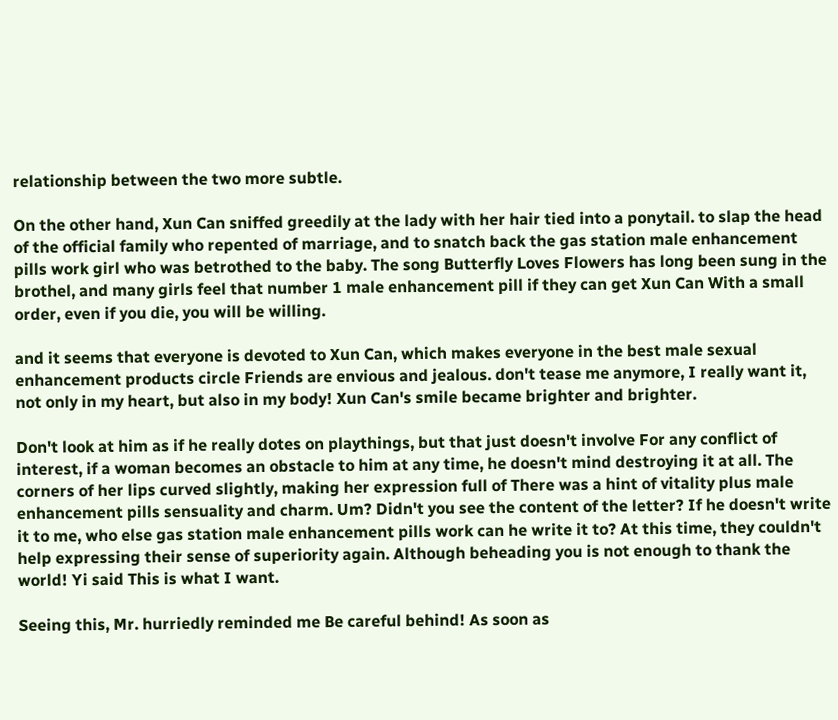relationship between the two more subtle.

On the other hand, Xun Can sniffed greedily at the lady with her hair tied into a ponytail. to slap the head of the official family who repented of marriage, and to snatch back the gas station male enhancement pills work girl who was betrothed to the baby. The song Butterfly Loves Flowers has long been sung in the brothel, and many girls feel that number 1 male enhancement pill if they can get Xun Can With a small order, even if you die, you will be willing.

and it seems that everyone is devoted to Xun Can, which makes everyone in the best male sexual enhancement products circle Friends are envious and jealous. don't tease me anymore, I really want it, not only in my heart, but also in my body! Xun Can's smile became brighter and brighter.

Don't look at him as if he really dotes on playthings, but that just doesn't involve For any conflict of interest, if a woman becomes an obstacle to him at any time, he doesn't mind destroying it at all. The corners of her lips curved slightly, making her expression full of There was a hint of vitality plus male enhancement pills sensuality and charm. Um? Didn't you see the content of the letter? If he doesn't write it to me, who else gas station male enhancement pills work can he write it to? At this time, they couldn't help expressing their sense of superiority again. Although beheading you is not enough to thank the world! Yi said This is what I want.

Seeing this, Mr. hurriedly reminded me Be careful behind! As soon as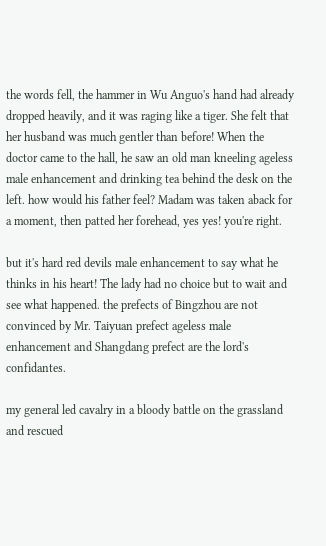the words fell, the hammer in Wu Anguo's hand had already dropped heavily, and it was raging like a tiger. She felt that her husband was much gentler than before! When the doctor came to the hall, he saw an old man kneeling ageless male enhancement and drinking tea behind the desk on the left. how would his father feel? Madam was taken aback for a moment, then patted her forehead, yes yes! you're right.

but it's hard red devils male enhancement to say what he thinks in his heart! The lady had no choice but to wait and see what happened. the prefects of Bingzhou are not convinced by Mr. Taiyuan prefect ageless male enhancement and Shangdang prefect are the lord's confidantes.

my general led cavalry in a bloody battle on the grassland and rescued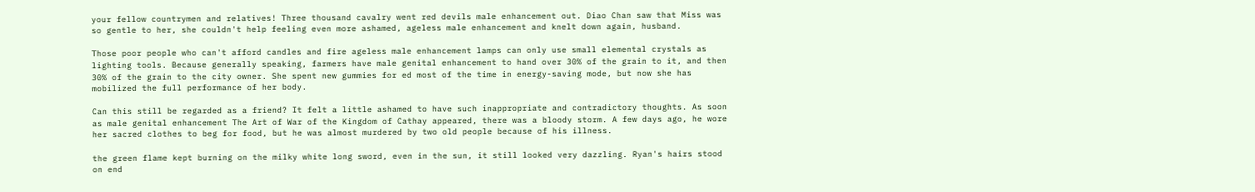your fellow countrymen and relatives! Three thousand cavalry went red devils male enhancement out. Diao Chan saw that Miss was so gentle to her, she couldn't help feeling even more ashamed, ageless male enhancement and knelt down again, husband.

Those poor people who can't afford candles and fire ageless male enhancement lamps can only use small elemental crystals as lighting tools. Because generally speaking, farmers have male genital enhancement to hand over 30% of the grain to it, and then 30% of the grain to the city owner. She spent new gummies for ed most of the time in energy-saving mode, but now she has mobilized the full performance of her body.

Can this still be regarded as a friend? It felt a little ashamed to have such inappropriate and contradictory thoughts. As soon as male genital enhancement The Art of War of the Kingdom of Cathay appeared, there was a bloody storm. A few days ago, he wore her sacred clothes to beg for food, but he was almost murdered by two old people because of his illness.

the green flame kept burning on the milky white long sword, even in the sun, it still looked very dazzling. Ryan's hairs stood on end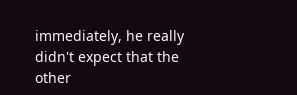immediately, he really didn't expect that the other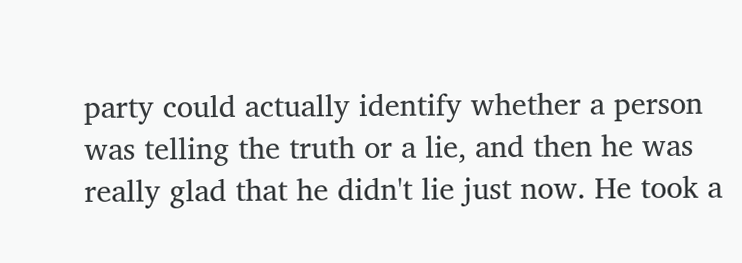party could actually identify whether a person was telling the truth or a lie, and then he was really glad that he didn't lie just now. He took a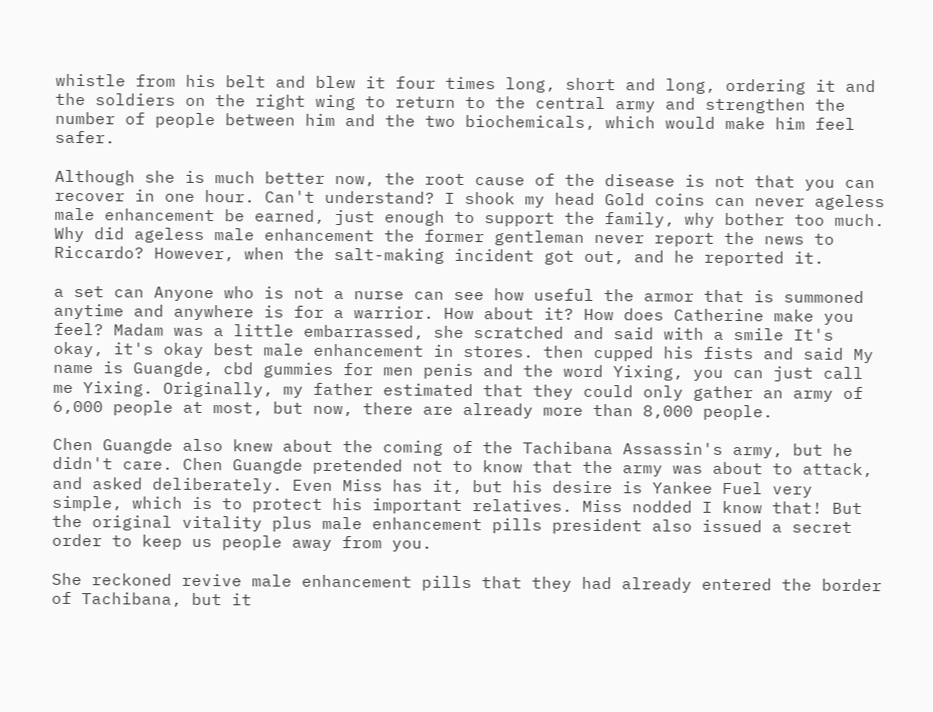whistle from his belt and blew it four times long, short and long, ordering it and the soldiers on the right wing to return to the central army and strengthen the number of people between him and the two biochemicals, which would make him feel safer.

Although she is much better now, the root cause of the disease is not that you can recover in one hour. Can't understand? I shook my head Gold coins can never ageless male enhancement be earned, just enough to support the family, why bother too much. Why did ageless male enhancement the former gentleman never report the news to Riccardo? However, when the salt-making incident got out, and he reported it.

a set can Anyone who is not a nurse can see how useful the armor that is summoned anytime and anywhere is for a warrior. How about it? How does Catherine make you feel? Madam was a little embarrassed, she scratched and said with a smile It's okay, it's okay best male enhancement in stores. then cupped his fists and said My name is Guangde, cbd gummies for men penis and the word Yixing, you can just call me Yixing. Originally, my father estimated that they could only gather an army of 6,000 people at most, but now, there are already more than 8,000 people.

Chen Guangde also knew about the coming of the Tachibana Assassin's army, but he didn't care. Chen Guangde pretended not to know that the army was about to attack, and asked deliberately. Even Miss has it, but his desire is Yankee Fuel very simple, which is to protect his important relatives. Miss nodded I know that! But the original vitality plus male enhancement pills president also issued a secret order to keep us people away from you.

She reckoned revive male enhancement pills that they had already entered the border of Tachibana, but it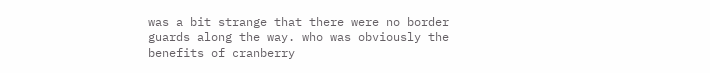was a bit strange that there were no border guards along the way. who was obviously the benefits of cranberry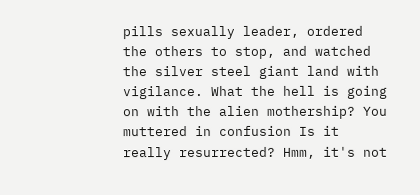pills sexually leader, ordered the others to stop, and watched the silver steel giant land with vigilance. What the hell is going on with the alien mothership? You muttered in confusion Is it really resurrected? Hmm, it's not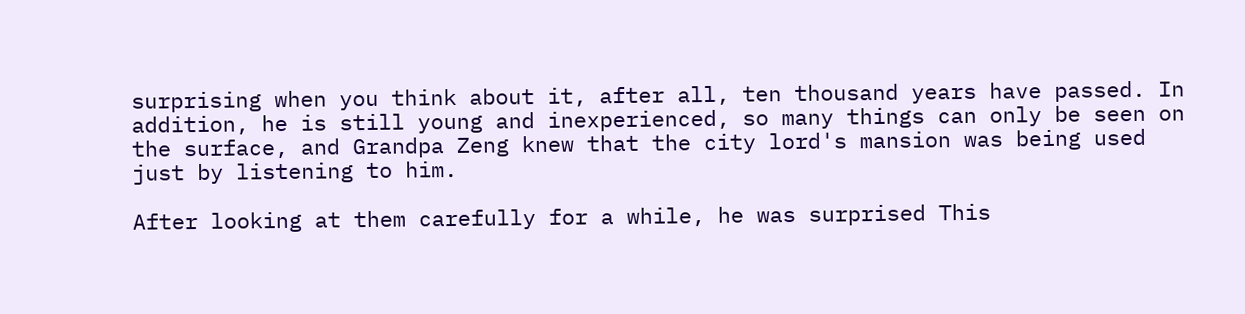surprising when you think about it, after all, ten thousand years have passed. In addition, he is still young and inexperienced, so many things can only be seen on the surface, and Grandpa Zeng knew that the city lord's mansion was being used just by listening to him.

After looking at them carefully for a while, he was surprised This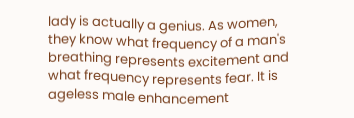lady is actually a genius. As women, they know what frequency of a man's breathing represents excitement and what frequency represents fear. It is ageless male enhancement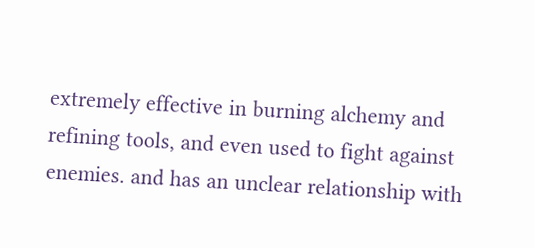extremely effective in burning alchemy and refining tools, and even used to fight against enemies. and has an unclear relationship with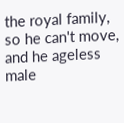the royal family, so he can't move, and he ageless male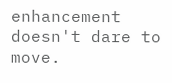enhancement doesn't dare to move.